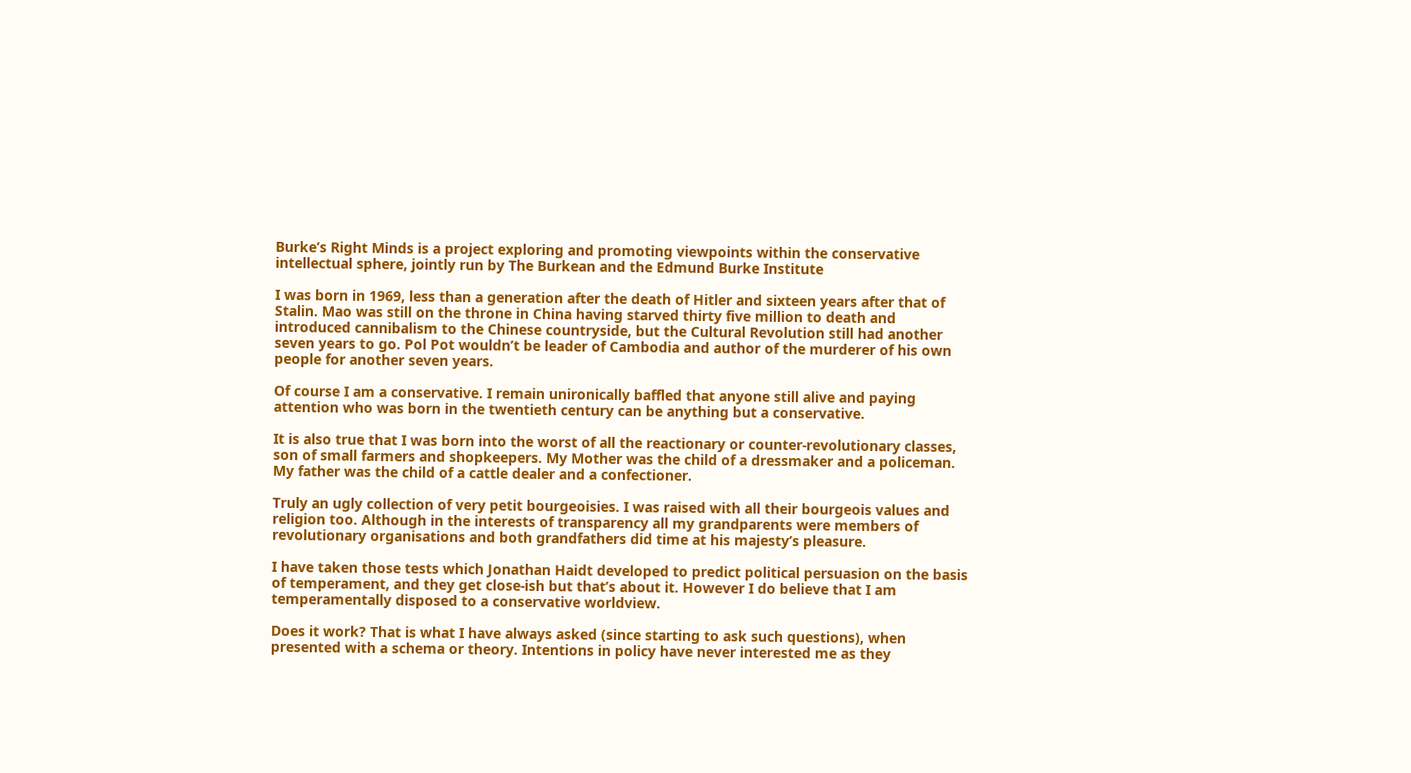Burke’s Right Minds is a project exploring and promoting viewpoints within the conservative intellectual sphere, jointly run by The Burkean and the Edmund Burke Institute

I was born in 1969, less than a generation after the death of Hitler and sixteen years after that of Stalin. Mao was still on the throne in China having starved thirty five million to death and introduced cannibalism to the Chinese countryside, but the Cultural Revolution still had another seven years to go. Pol Pot wouldn’t be leader of Cambodia and author of the murderer of his own people for another seven years.

Of course I am a conservative. I remain unironically baffled that anyone still alive and paying attention who was born in the twentieth century can be anything but a conservative.

It is also true that I was born into the worst of all the reactionary or counter-revolutionary classes, son of small farmers and shopkeepers. My Mother was the child of a dressmaker and a policeman. My father was the child of a cattle dealer and a confectioner.

Truly an ugly collection of very petit bourgeoisies. I was raised with all their bourgeois values and religion too. Although in the interests of transparency all my grandparents were members of revolutionary organisations and both grandfathers did time at his majesty’s pleasure.

I have taken those tests which Jonathan Haidt developed to predict political persuasion on the basis of temperament, and they get close-ish but that’s about it. However I do believe that I am temperamentally disposed to a conservative worldview.

Does it work? That is what I have always asked (since starting to ask such questions), when presented with a schema or theory. Intentions in policy have never interested me as they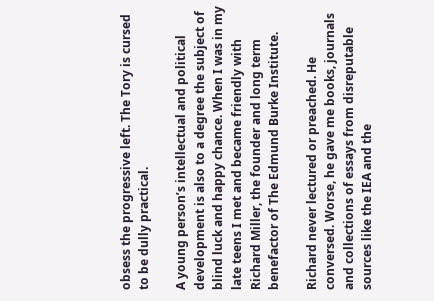obsess the progressive left. The Tory is cursed to be dully practical.

A young person’s intellectual and political development is also to a degree the subject of blind luck and happy chance. When I was in my late teens I met and became friendly with Richard Miller, the founder and long term benefactor of The Edmund Burke Institute.

Richard never lectured or preached. He conversed. Worse, he gave me books, journals and collections of essays from disreputable sources like the IEA and the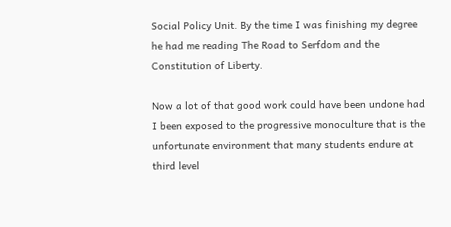Social Policy Unit. By the time I was finishing my degree he had me reading The Road to Serfdom and the Constitution of Liberty.

Now a lot of that good work could have been undone had I been exposed to the progressive monoculture that is the unfortunate environment that many students endure at third level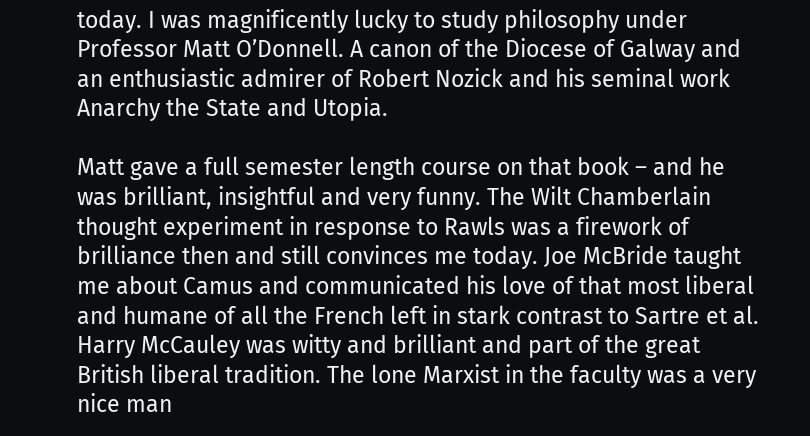today. I was magnificently lucky to study philosophy under Professor Matt O’Donnell. A canon of the Diocese of Galway and an enthusiastic admirer of Robert Nozick and his seminal work Anarchy the State and Utopia.

Matt gave a full semester length course on that book – and he was brilliant, insightful and very funny. The Wilt Chamberlain thought experiment in response to Rawls was a firework of brilliance then and still convinces me today. Joe McBride taught me about Camus and communicated his love of that most liberal and humane of all the French left in stark contrast to Sartre et al. Harry McCauley was witty and brilliant and part of the great British liberal tradition. The lone Marxist in the faculty was a very nice man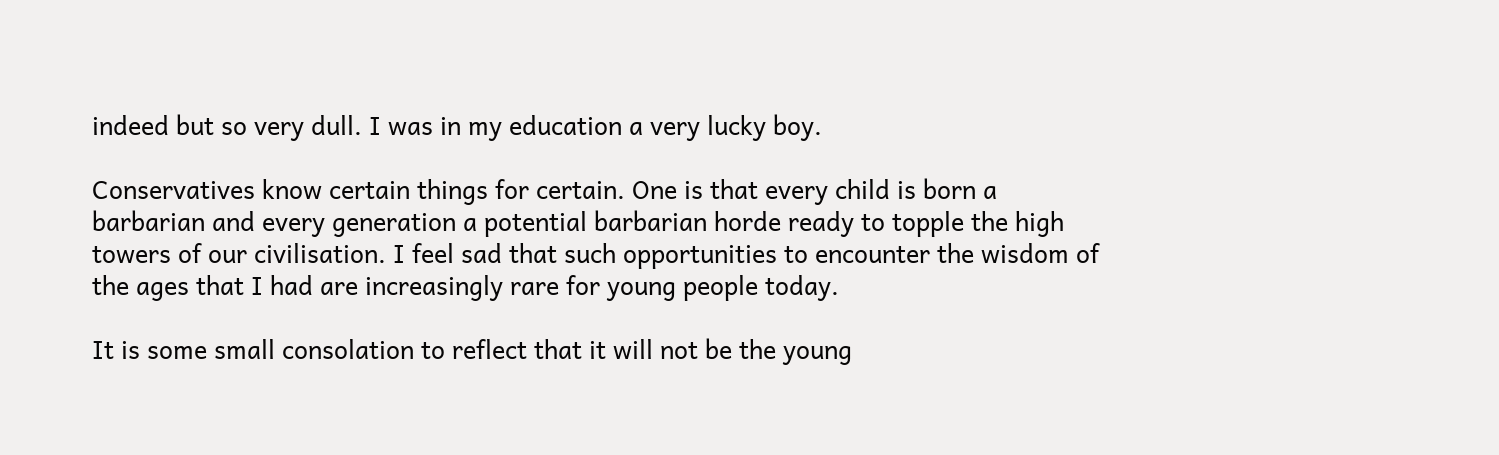indeed but so very dull. I was in my education a very lucky boy.

Conservatives know certain things for certain. One is that every child is born a barbarian and every generation a potential barbarian horde ready to topple the high towers of our civilisation. I feel sad that such opportunities to encounter the wisdom of the ages that I had are increasingly rare for young people today.

It is some small consolation to reflect that it will not be the young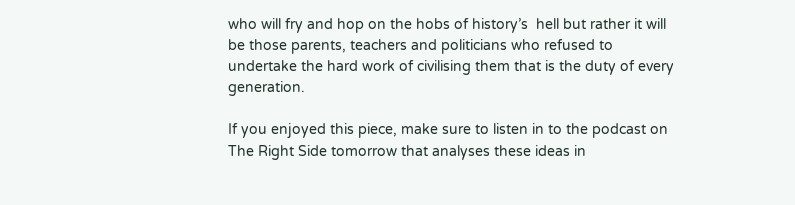who will fry and hop on the hobs of history’s  hell but rather it will be those parents, teachers and politicians who refused to undertake the hard work of civilising them that is the duty of every generation.

If you enjoyed this piece, make sure to listen in to the podcast on The Right Side tomorrow that analyses these ideas in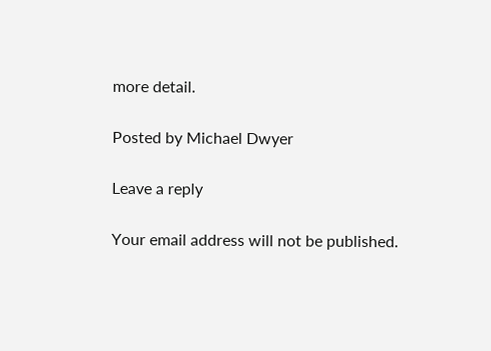more detail.

Posted by Michael Dwyer

Leave a reply

Your email address will not be published.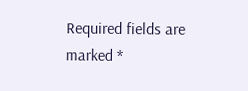Required fields are marked *